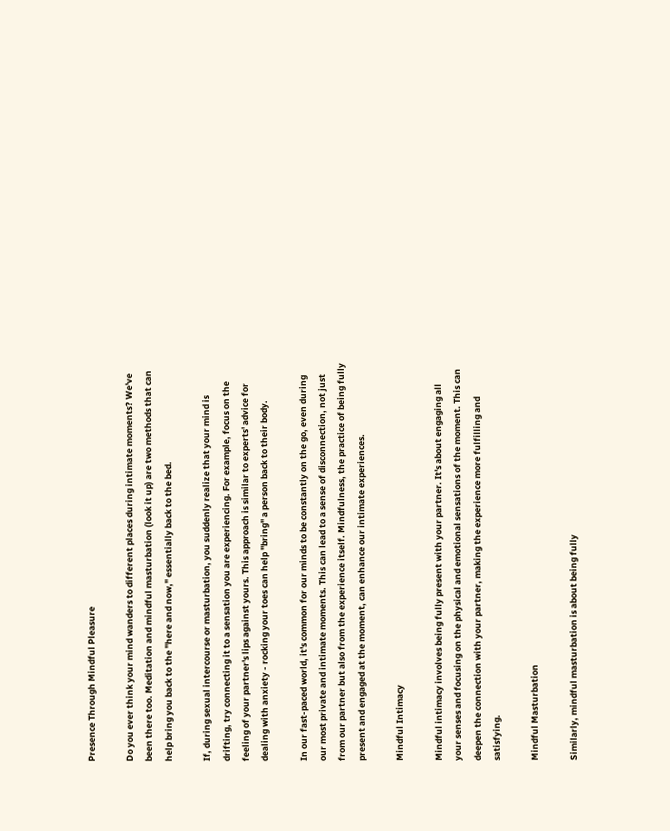Presence Through Mindful Pleasure

Do you ever think your mind wanders to different places during intimate moments? We've been there too. Meditation and mindful masturbation (look it up) are two methods that can help bring you back to the "here and now," essentially back to the bed.

If, during sexual intercourse or masturbation, you suddenly realize that your mind is drifting, try connecting it to a sensation you are experiencing. For example, focus on the feeling of your partner's lips against yours. This approach is similar to experts' advice for dealing with anxiety - rocking your toes can help "bring" a person back to their body.

In our fast-paced world, it's common for our minds to be constantly on the go, even during our most private and intimate moments. This can lead to a sense of disconnection, not just from our partner but also from the experience itself. Mindfulness, the practice of being fully present and engaged at the moment, can enhance our intimate experiences.

Mindful Intimacy

Mindful intimacy involves being fully present with your partner. It's about engaging all your senses and focusing on the physical and emotional sensations of the moment. This can deepen the connection with your partner, making the experience more fulfilling and satisfying.

Mindful Masturbation

Similarly, mindful masturbation is about being fully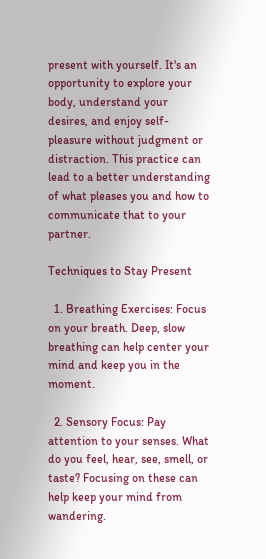present with yourself. It's an opportunity to explore your body, understand your desires, and enjoy self-pleasure without judgment or distraction. This practice can lead to a better understanding of what pleases you and how to communicate that to your partner.

Techniques to Stay Present

  1. Breathing Exercises: Focus on your breath. Deep, slow breathing can help center your mind and keep you in the moment.

  2. Sensory Focus: Pay attention to your senses. What do you feel, hear, see, smell, or taste? Focusing on these can help keep your mind from wandering.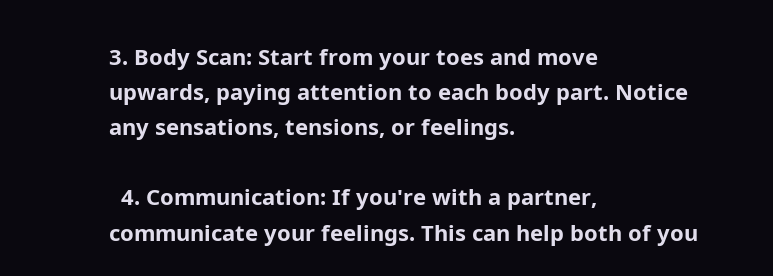3. Body Scan: Start from your toes and move upwards, paying attention to each body part. Notice any sensations, tensions, or feelings.

  4. Communication: If you're with a partner, communicate your feelings. This can help both of you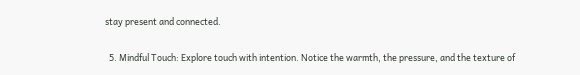stay present and connected.

  5. Mindful Touch: Explore touch with intention. Notice the warmth, the pressure, and the texture of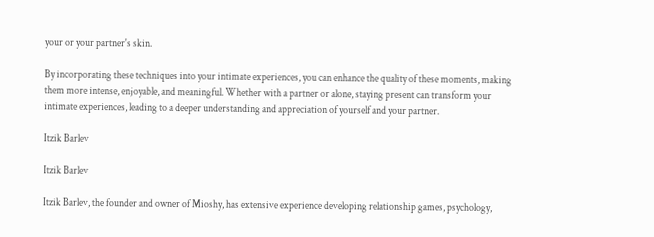your or your partner's skin.

By incorporating these techniques into your intimate experiences, you can enhance the quality of these moments, making them more intense, enjoyable, and meaningful. Whether with a partner or alone, staying present can transform your intimate experiences, leading to a deeper understanding and appreciation of yourself and your partner.

Itzik Barlev

Itzik Barlev

Itzik Barlev, the founder and owner of Mioshy, has extensive experience developing relationship games, psychology,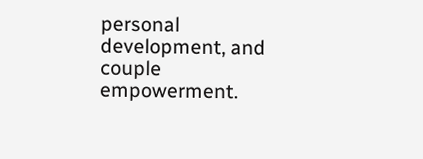personal development, and couple empowerment.